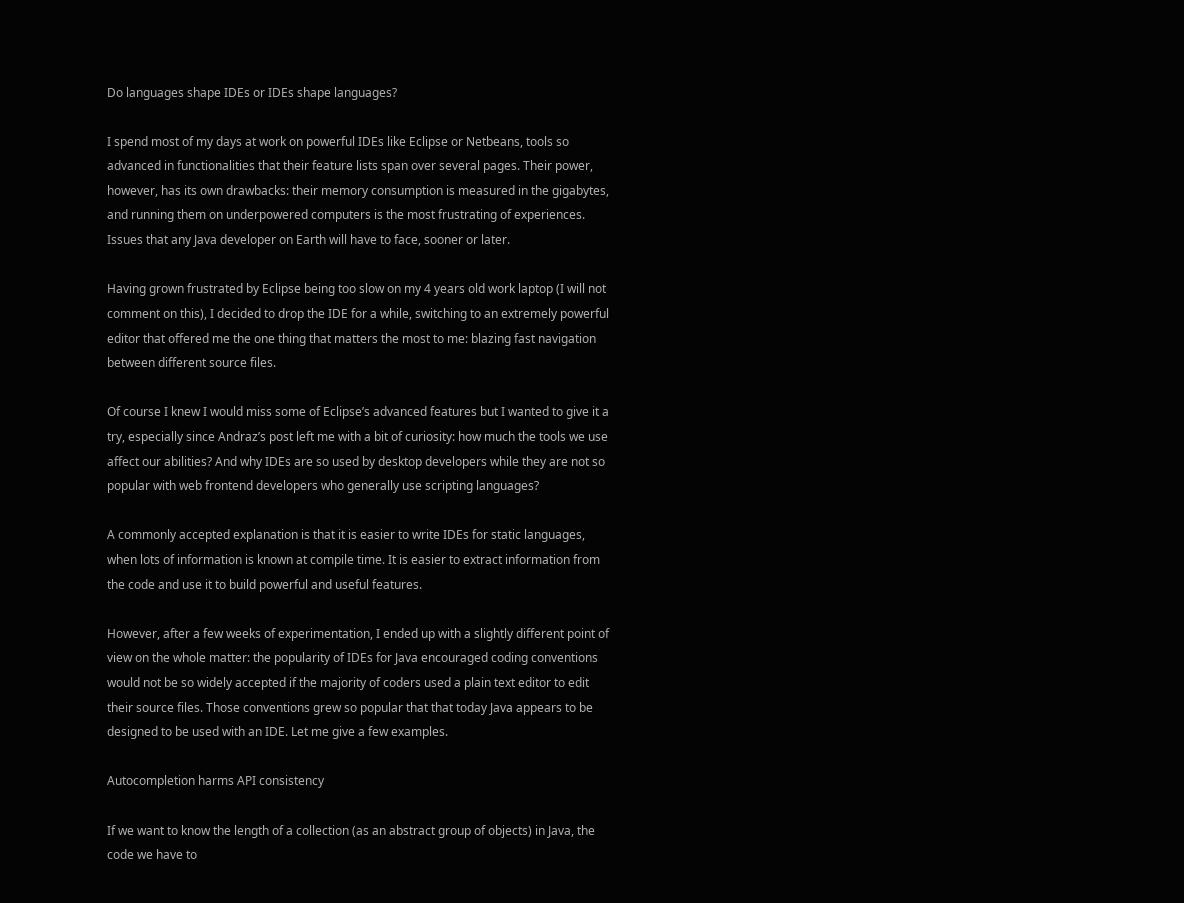Do languages shape IDEs or IDEs shape languages?

I spend most of my days at work on powerful IDEs like Eclipse or Netbeans, tools so advanced in functionalities that their feature lists span over several pages. Their power, however, has its own drawbacks: their memory consumption is measured in the gigabytes, and running them on underpowered computers is the most frustrating of experiences. Issues that any Java developer on Earth will have to face, sooner or later.

Having grown frustrated by Eclipse being too slow on my 4 years old work laptop (I will not comment on this), I decided to drop the IDE for a while, switching to an extremely powerful editor that offered me the one thing that matters the most to me: blazing fast navigation between different source files.

Of course I knew I would miss some of Eclipse’s advanced features but I wanted to give it a try, especially since Andraz’s post left me with a bit of curiosity: how much the tools we use affect our abilities? And why IDEs are so used by desktop developers while they are not so popular with web frontend developers who generally use scripting languages?

A commonly accepted explanation is that it is easier to write IDEs for static languages, when lots of information is known at compile time. It is easier to extract information from the code and use it to build powerful and useful features.

However, after a few weeks of experimentation, I ended up with a slightly different point of view on the whole matter: the popularity of IDEs for Java encouraged coding conventions would not be so widely accepted if the majority of coders used a plain text editor to edit their source files. Those conventions grew so popular that that today Java appears to be designed to be used with an IDE. Let me give a few examples.

Autocompletion harms API consistency

If we want to know the length of a collection (as an abstract group of objects) in Java, the code we have to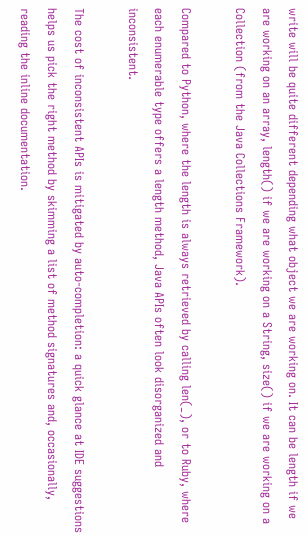write will be quite different depending what object we are working on. It can be length if we are working on an array, length() if we are working on a String, size() if we are working on a Collection (from the Java Collections Framework).

Compared to Python, where the length is always retrieved by calling len(_), or to Ruby, where each enumerable type offers a length method, Java APIs often look disorganized and inconsistent.

The cost of inconsistent APIs is mitigated by auto-completion: a quick glance at IDE suggestions helps us pick the right method by skimming a list of method signatures and, occasionally, reading the inline documentation.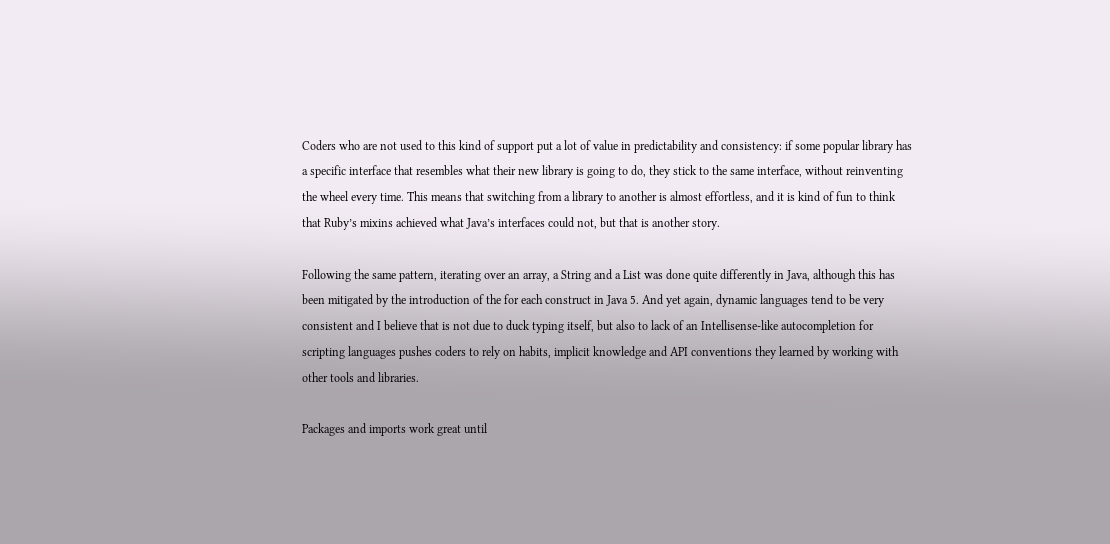Coders who are not used to this kind of support put a lot of value in predictability and consistency: if some popular library has a specific interface that resembles what their new library is going to do, they stick to the same interface, without reinventing the wheel every time. This means that switching from a library to another is almost effortless, and it is kind of fun to think that Ruby’s mixins achieved what Java’s interfaces could not, but that is another story.

Following the same pattern, iterating over an array, a String and a List was done quite differently in Java, although this has been mitigated by the introduction of the for each construct in Java 5. And yet again, dynamic languages tend to be very consistent and I believe that is not due to duck typing itself, but also to lack of an Intellisense-like autocompletion for scripting languages pushes coders to rely on habits, implicit knowledge and API conventions they learned by working with other tools and libraries.

Packages and imports work great until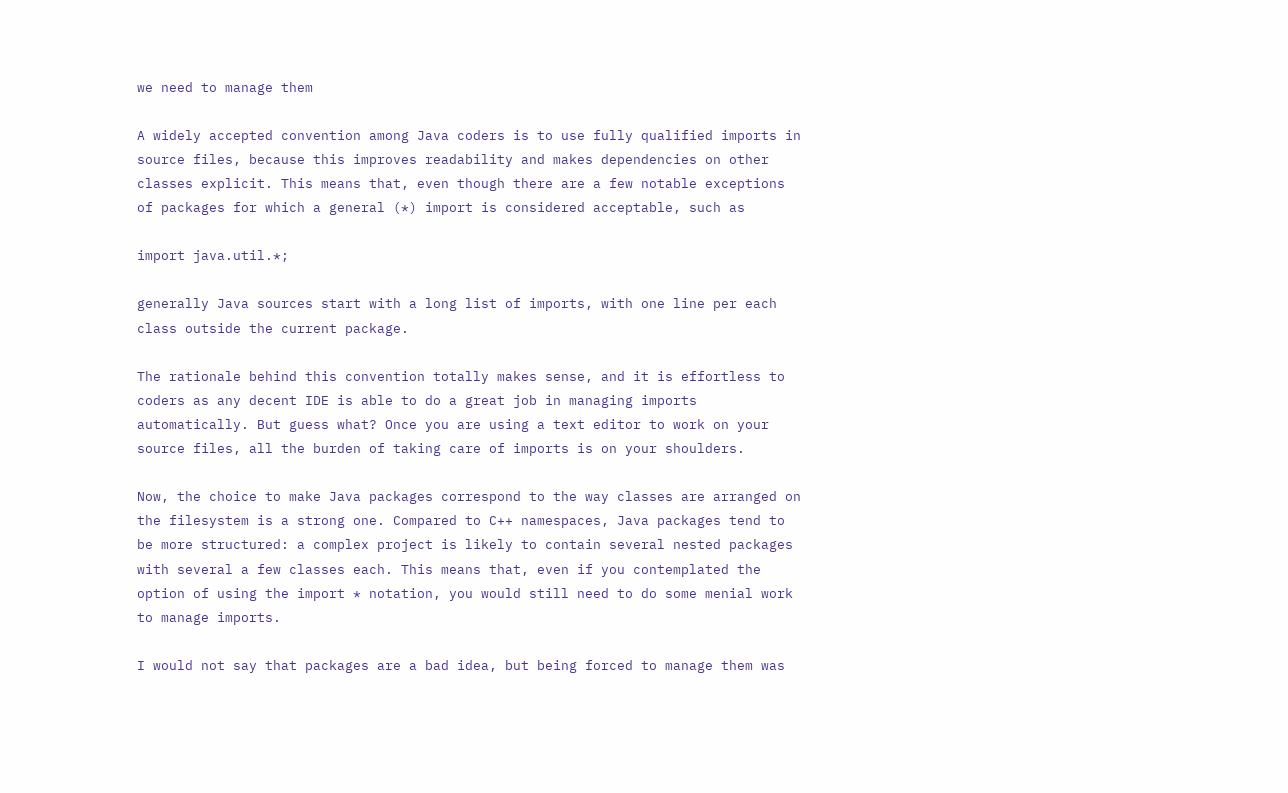we need to manage them

A widely accepted convention among Java coders is to use fully qualified imports in source files, because this improves readability and makes dependencies on other classes explicit. This means that, even though there are a few notable exceptions of packages for which a general (*) import is considered acceptable, such as

import java.util.*;

generally Java sources start with a long list of imports, with one line per each class outside the current package.

The rationale behind this convention totally makes sense, and it is effortless to coders as any decent IDE is able to do a great job in managing imports automatically. But guess what? Once you are using a text editor to work on your source files, all the burden of taking care of imports is on your shoulders.

Now, the choice to make Java packages correspond to the way classes are arranged on the filesystem is a strong one. Compared to C++ namespaces, Java packages tend to be more structured: a complex project is likely to contain several nested packages with several a few classes each. This means that, even if you contemplated the option of using the import * notation, you would still need to do some menial work to manage imports.

I would not say that packages are a bad idea, but being forced to manage them was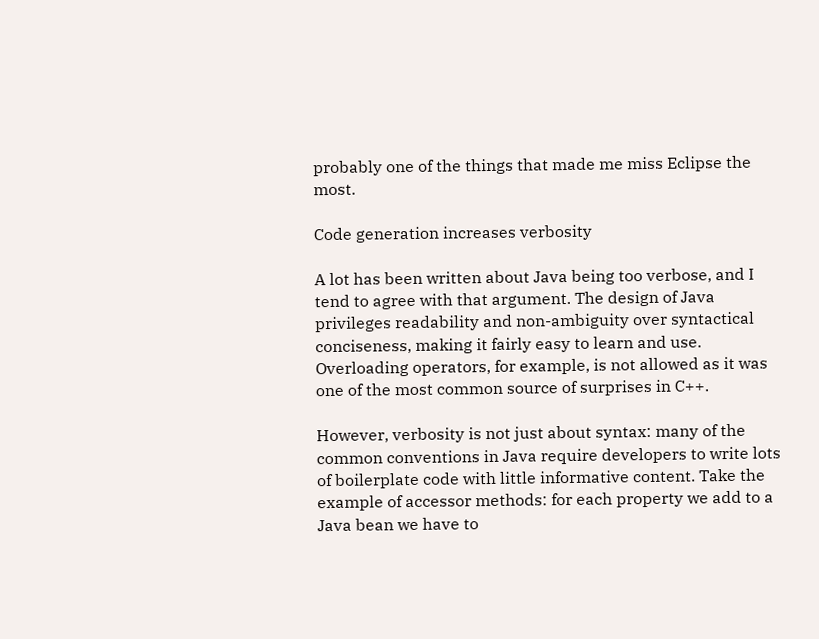probably one of the things that made me miss Eclipse the most.

Code generation increases verbosity

A lot has been written about Java being too verbose, and I tend to agree with that argument. The design of Java privileges readability and non-ambiguity over syntactical conciseness, making it fairly easy to learn and use. Overloading operators, for example, is not allowed as it was one of the most common source of surprises in C++.

However, verbosity is not just about syntax: many of the common conventions in Java require developers to write lots of boilerplate code with little informative content. Take the example of accessor methods: for each property we add to a Java bean we have to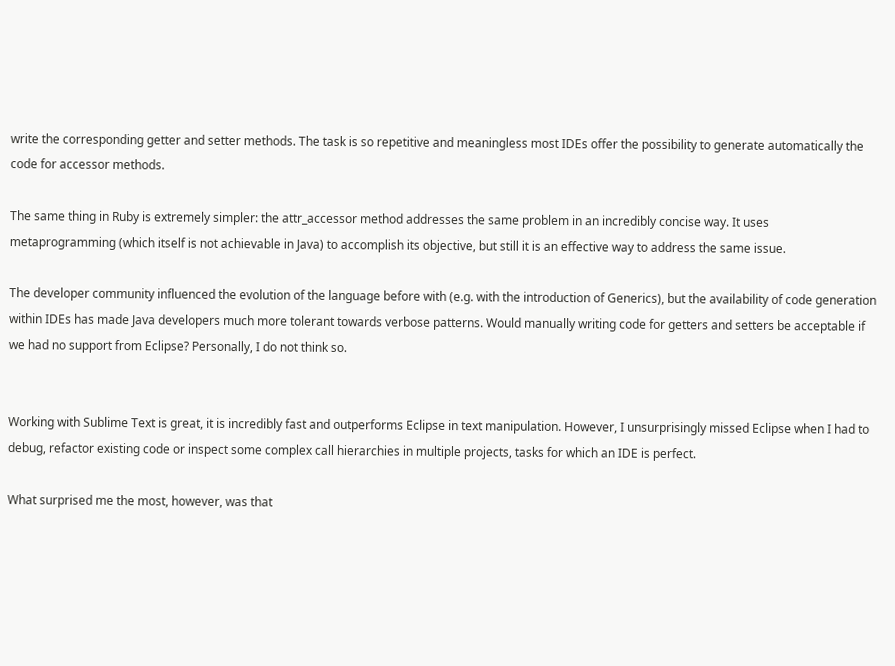write the corresponding getter and setter methods. The task is so repetitive and meaningless most IDEs offer the possibility to generate automatically the code for accessor methods.

The same thing in Ruby is extremely simpler: the attr_accessor method addresses the same problem in an incredibly concise way. It uses metaprogramming (which itself is not achievable in Java) to accomplish its objective, but still it is an effective way to address the same issue.

The developer community influenced the evolution of the language before with (e.g. with the introduction of Generics), but the availability of code generation within IDEs has made Java developers much more tolerant towards verbose patterns. Would manually writing code for getters and setters be acceptable if we had no support from Eclipse? Personally, I do not think so.


Working with Sublime Text is great, it is incredibly fast and outperforms Eclipse in text manipulation. However, I unsurprisingly missed Eclipse when I had to debug, refactor existing code or inspect some complex call hierarchies in multiple projects, tasks for which an IDE is perfect.

What surprised me the most, however, was that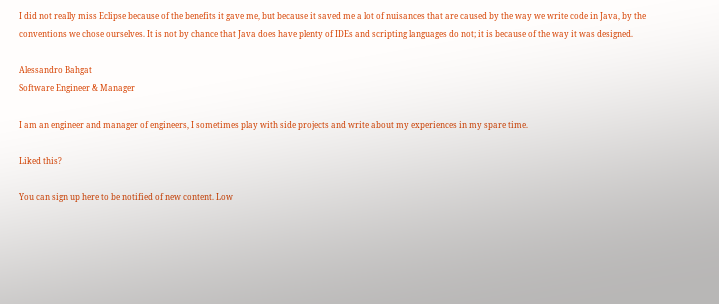I did not really miss Eclipse because of the benefits it gave me, but because it saved me a lot of nuisances that are caused by the way we write code in Java, by the conventions we chose ourselves. It is not by chance that Java does have plenty of IDEs and scripting languages do not; it is because of the way it was designed.

Alessandro Bahgat
Software Engineer & Manager

I am an engineer and manager of engineers, I sometimes play with side projects and write about my experiences in my spare time.

Liked this?

You can sign up here to be notified of new content. Low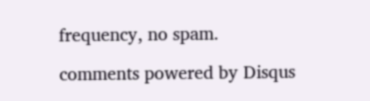frequency, no spam.

comments powered by Disqus